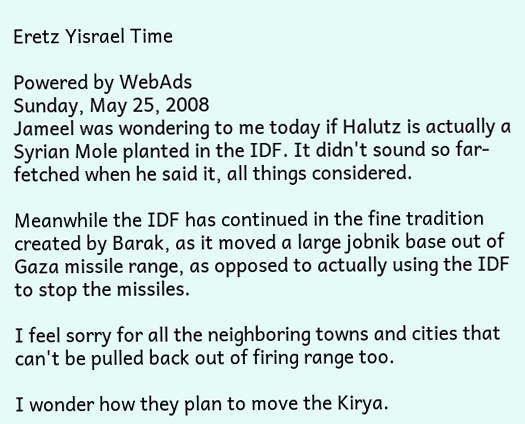Eretz Yisrael Time

Powered by WebAds
Sunday, May 25, 2008
Jameel was wondering to me today if Halutz is actually a Syrian Mole planted in the IDF. It didn't sound so far-fetched when he said it, all things considered.

Meanwhile the IDF has continued in the fine tradition created by Barak, as it moved a large jobnik base out of Gaza missile range, as opposed to actually using the IDF to stop the missiles.

I feel sorry for all the neighboring towns and cities that can't be pulled back out of firing range too.

I wonder how they plan to move the Kirya.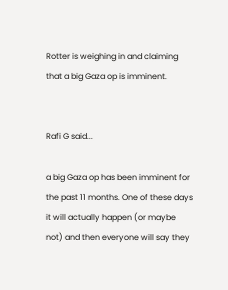Rotter is weighing in and claiming that a big Gaza op is imminent.


Rafi G said...

a big Gaza op has been imminent for the past 11 months. One of these days it will actually happen (or maybe not) and then everyone will say they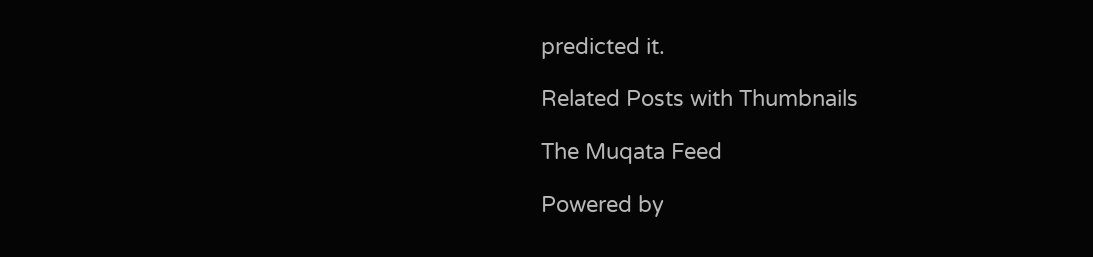predicted it.

Related Posts with Thumbnails

The Muqata Feed

Powered by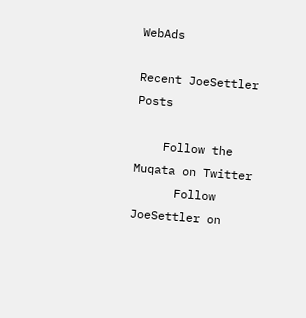WebAds

Recent JoeSettler Posts

    Follow the Muqata on Twitter
      Follow JoeSettler on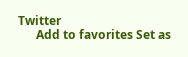Twitter
      Add to favorites Set as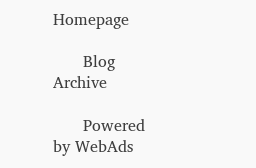Homepage

      Blog Archive

      Powered by WebAds